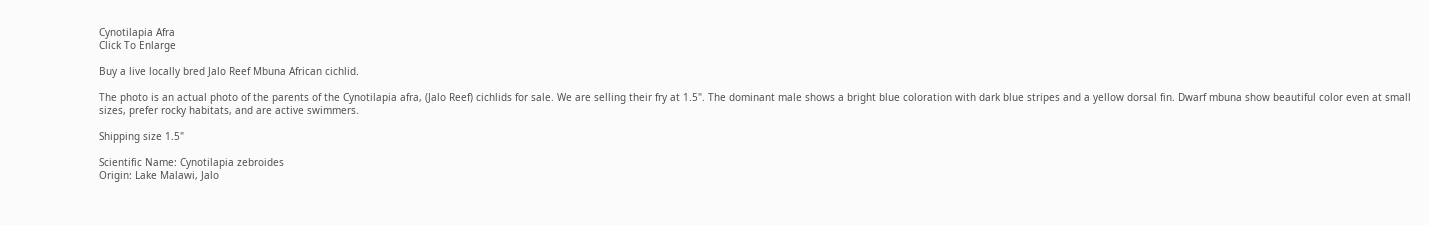Cynotilapia Afra
Click To Enlarge

Buy a live locally bred Jalo Reef Mbuna African cichlid.

The photo is an actual photo of the parents of the Cynotilapia afra, (Jalo Reef) cichlids for sale. We are selling their fry at 1.5". The dominant male shows a bright blue coloration with dark blue stripes and a yellow dorsal fin. Dwarf mbuna show beautiful color even at small sizes, prefer rocky habitats, and are active swimmers.

Shipping size 1.5"

Scientific Name: Cynotilapia zebroides
Origin: Lake Malawi, Jalo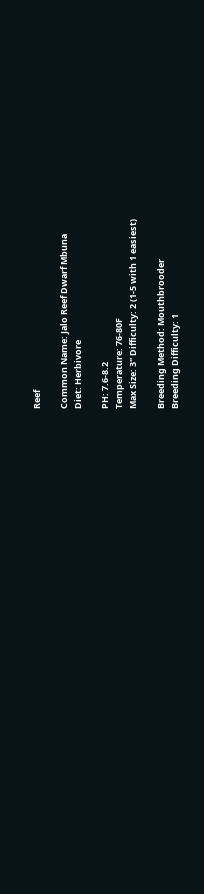Reef

Common Name: Jalo Reef Dwarf Mbuna
Diet: Herbivore

PH: 7.6-8.2
Temperature: 76-80F
Max Size: 3" Difficulty: 2 (1-5 with 1 easiest)

Breeding Method: Mouthbrooder
Breeding Difficulty: 1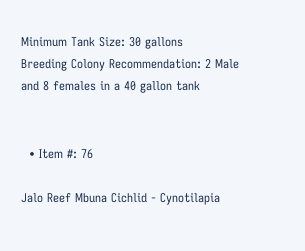Minimum Tank Size: 30 gallons
Breeding Colony Recommendation: 2 Male and 8 females in a 40 gallon tank


  • Item #: 76

Jalo Reef Mbuna Cichlid - Cynotilapia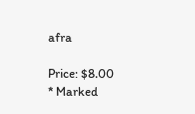afra

Price: $8.00
* Marked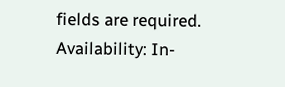fields are required.
Availability: In-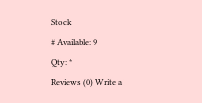Stock
# Available: 9
Qty: *
Reviews (0) Write a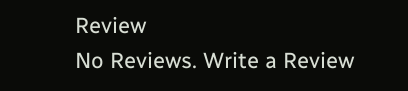Review
No Reviews. Write a Review